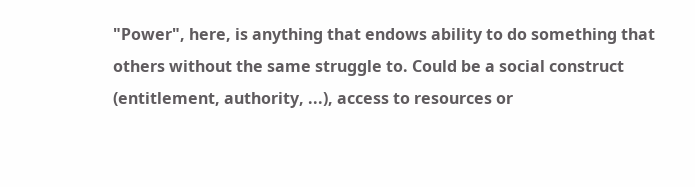"Power", here, is anything that endows ability to do something that others without the same struggle to. Could be a social construct (entitlement, authority, ...), access to resources or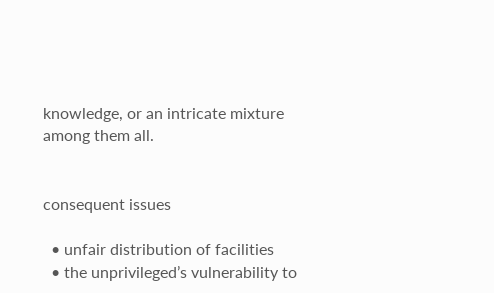knowledge, or an intricate mixture among them all.


consequent issues

  • unfair distribution of facilities
  • the unprivileged’s vulnerability to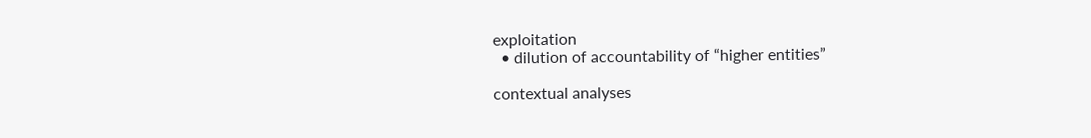exploitation
  • dilution of accountability of “higher entities”

contextual analyses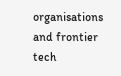organisations and frontier tech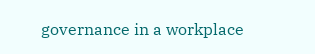governance in a workplace